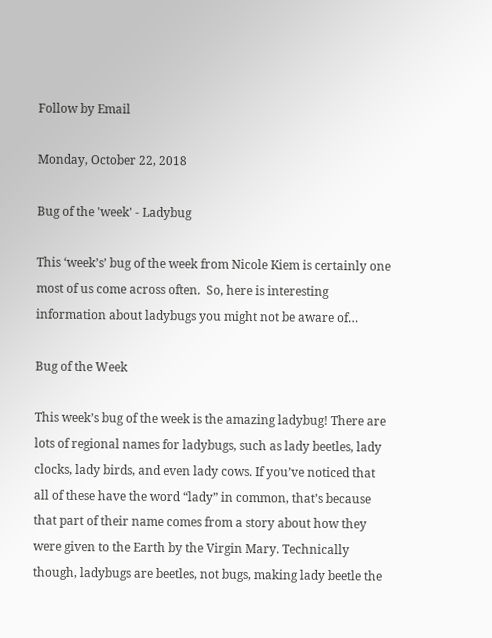Follow by Email

Monday, October 22, 2018

Bug of the 'week' - Ladybug

This ‘week’s’ bug of the week from Nicole Kiem is certainly one most of us come across often.  So, here is interesting information about ladybugs you might not be aware of…

Bug of the Week

This week’s bug of the week is the amazing ladybug! There are lots of regional names for ladybugs, such as lady beetles, lady clocks, lady birds, and even lady cows. If you’ve noticed that all of these have the word “lady” in common, that’s because that part of their name comes from a story about how they were given to the Earth by the Virgin Mary. Technically though, ladybugs are beetles, not bugs, making lady beetle the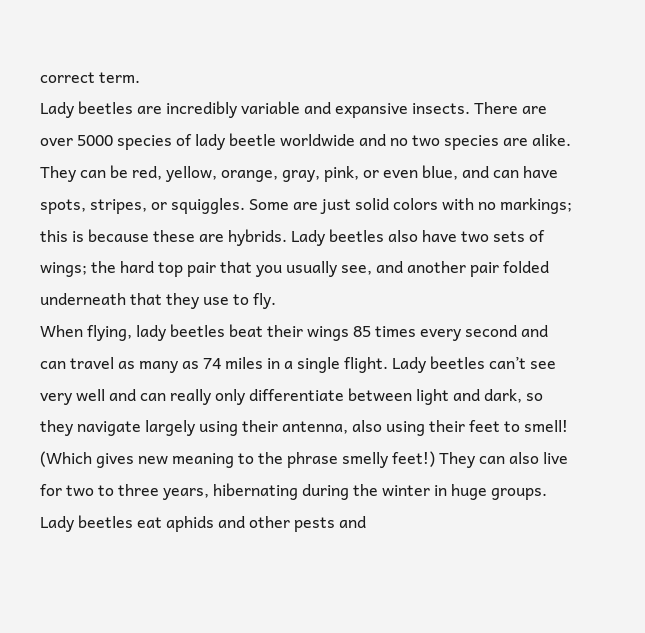correct term.
Lady beetles are incredibly variable and expansive insects. There are over 5000 species of lady beetle worldwide and no two species are alike. They can be red, yellow, orange, gray, pink, or even blue, and can have spots, stripes, or squiggles. Some are just solid colors with no markings; this is because these are hybrids. Lady beetles also have two sets of wings; the hard top pair that you usually see, and another pair folded underneath that they use to fly.
When flying, lady beetles beat their wings 85 times every second and can travel as many as 74 miles in a single flight. Lady beetles can’t see very well and can really only differentiate between light and dark, so they navigate largely using their antenna, also using their feet to smell! (Which gives new meaning to the phrase smelly feet!) They can also live for two to three years, hibernating during the winter in huge groups. Lady beetles eat aphids and other pests and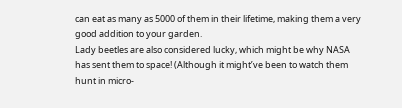can eat as many as 5000 of them in their lifetime, making them a very good addition to your garden.
Lady beetles are also considered lucky, which might be why NASA has sent them to space! (Although it might’ve been to watch them hunt in micro-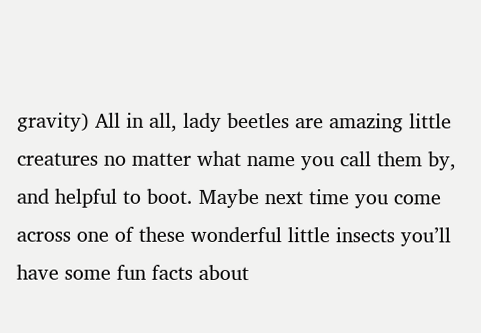gravity) All in all, lady beetles are amazing little creatures no matter what name you call them by, and helpful to boot. Maybe next time you come across one of these wonderful little insects you’ll have some fun facts about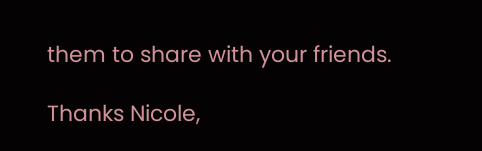them to share with your friends.

Thanks Nicole,